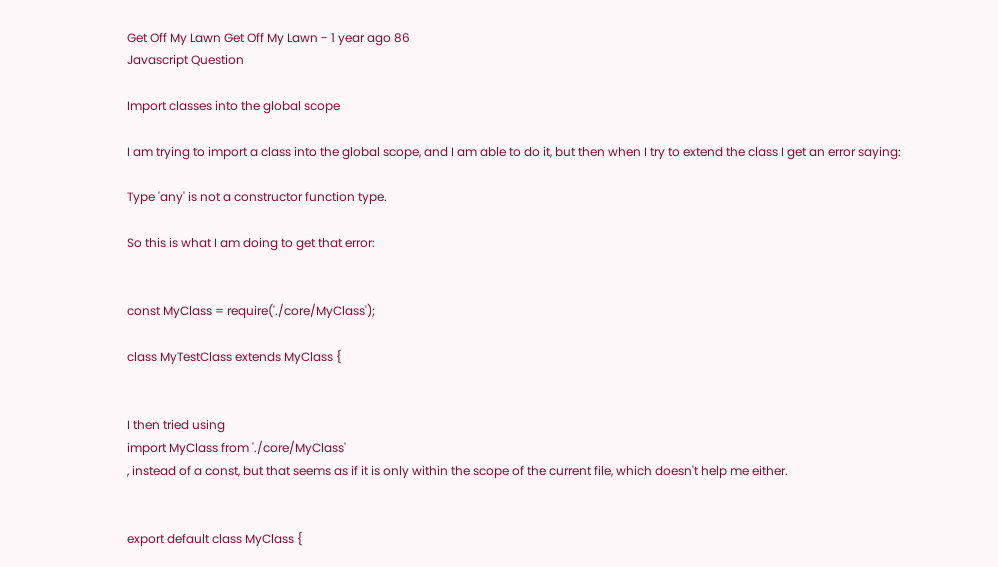Get Off My Lawn Get Off My Lawn - 1 year ago 86
Javascript Question

Import classes into the global scope

I am trying to import a class into the global scope, and I am able to do it, but then when I try to extend the class I get an error saying:

Type 'any' is not a constructor function type.

So this is what I am doing to get that error:


const MyClass = require('./core/MyClass');

class MyTestClass extends MyClass {


I then tried using
import MyClass from './core/MyClass'
, instead of a const, but that seems as if it is only within the scope of the current file, which doesn't help me either.


export default class MyClass {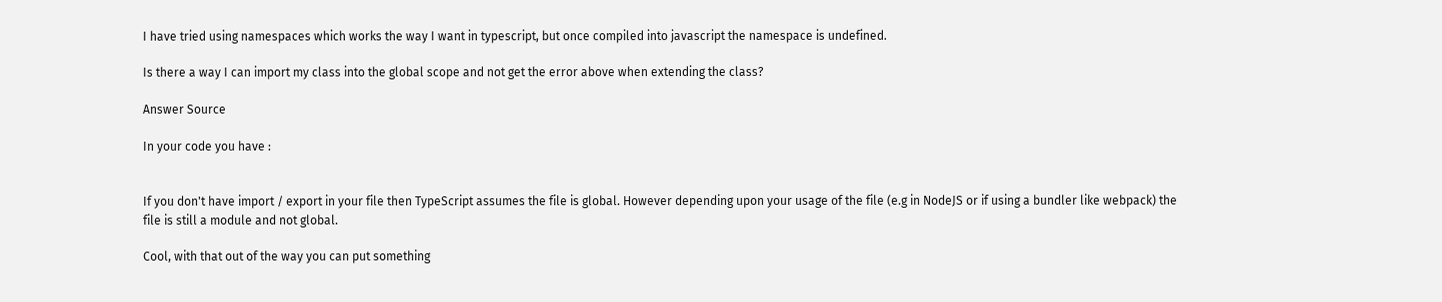I have tried using namespaces which works the way I want in typescript, but once compiled into javascript the namespace is undefined.

Is there a way I can import my class into the global scope and not get the error above when extending the class?

Answer Source

In your code you have :


If you don't have import / export in your file then TypeScript assumes the file is global. However depending upon your usage of the file (e.g in NodeJS or if using a bundler like webpack) the file is still a module and not global.

Cool, with that out of the way you can put something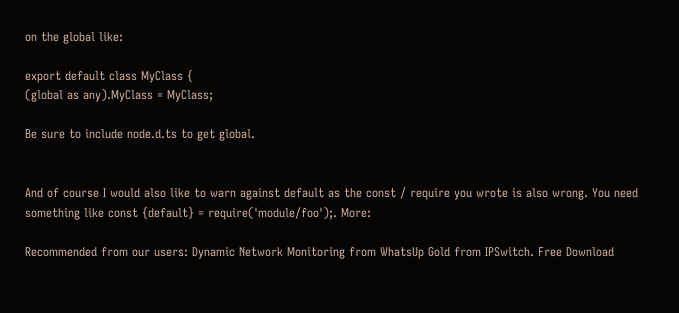on the global like:

export default class MyClass {
(global as any).MyClass = MyClass;

Be sure to include node.d.ts to get global.


And of course I would also like to warn against default as the const / require you wrote is also wrong. You need something like const {default} = require('module/foo');. More:

Recommended from our users: Dynamic Network Monitoring from WhatsUp Gold from IPSwitch. Free Download